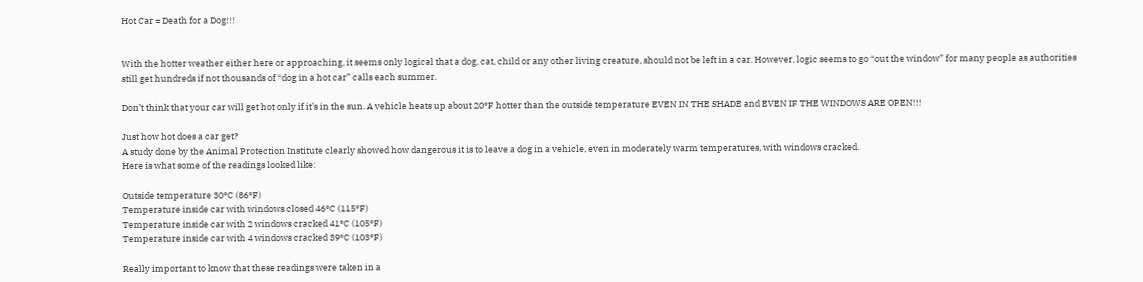Hot Car = Death for a Dog!!!


With the hotter weather either here or approaching, it seems only logical that a dog, cat, child or any other living creature, should not be left in a car. However, logic seems to go “out the window” for many people as authorities still get hundreds if not thousands of “dog in a hot car” calls each summer.

Don’t think that your car will get hot only if it’s in the sun. A vehicle heats up about 20°F hotter than the outside temperature EVEN IN THE SHADE and EVEN IF THE WINDOWS ARE OPEN!!!

Just how hot does a car get?
A study done by the Animal Protection Institute clearly showed how dangerous it is to leave a dog in a vehicle, even in moderately warm temperatures, with windows cracked.
Here is what some of the readings looked like:

Outside temperature 30°C (86°F)
Temperature inside car with windows closed 46°C (115°F)
Temperature inside car with 2 windows cracked 41°C (105°F)
Temperature inside car with 4 windows cracked 39°C (103°F)

Really important to know that these readings were taken in a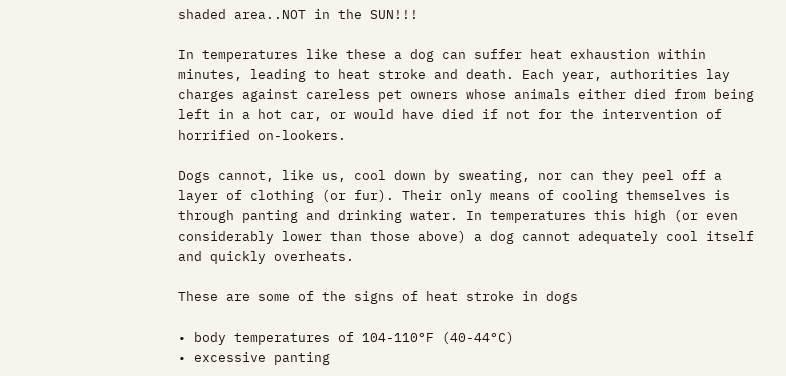shaded area..NOT in the SUN!!!

In temperatures like these a dog can suffer heat exhaustion within minutes, leading to heat stroke and death. Each year, authorities lay charges against careless pet owners whose animals either died from being left in a hot car, or would have died if not for the intervention of horrified on-lookers.

Dogs cannot, like us, cool down by sweating, nor can they peel off a layer of clothing (or fur). Their only means of cooling themselves is through panting and drinking water. In temperatures this high (or even considerably lower than those above) a dog cannot adequately cool itself and quickly overheats.

These are some of the signs of heat stroke in dogs

• body temperatures of 104-110°F (40-44°C)
• excessive panting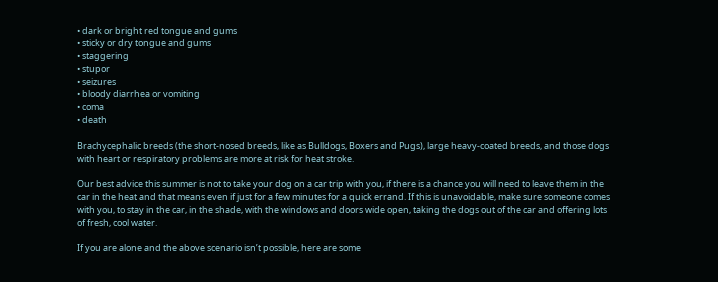• dark or bright red tongue and gums
• sticky or dry tongue and gums
• staggering
• stupor
• seizures
• bloody diarrhea or vomiting
• coma
• death

Brachycephalic breeds (the short-nosed breeds, like as Bulldogs, Boxers and Pugs), large heavy-coated breeds, and those dogs with heart or respiratory problems are more at risk for heat stroke.

Our best advice this summer is not to take your dog on a car trip with you, if there is a chance you will need to leave them in the car in the heat and that means even if just for a few minutes for a quick errand. If this is unavoidable, make sure someone comes with you, to stay in the car, in the shade, with the windows and doors wide open, taking the dogs out of the car and offering lots of fresh, cool water.

If you are alone and the above scenario isn’t possible, here are some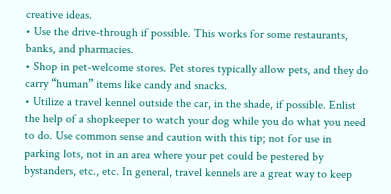creative ideas.
• Use the drive-through if possible. This works for some restaurants, banks, and pharmacies.
• Shop in pet-welcome stores. Pet stores typically allow pets, and they do carry “human” items like candy and snacks.
• Utilize a travel kennel outside the car, in the shade, if possible. Enlist the help of a shopkeeper to watch your dog while you do what you need to do. Use common sense and caution with this tip; not for use in parking lots, not in an area where your pet could be pestered by bystanders, etc., etc. In general, travel kennels are a great way to keep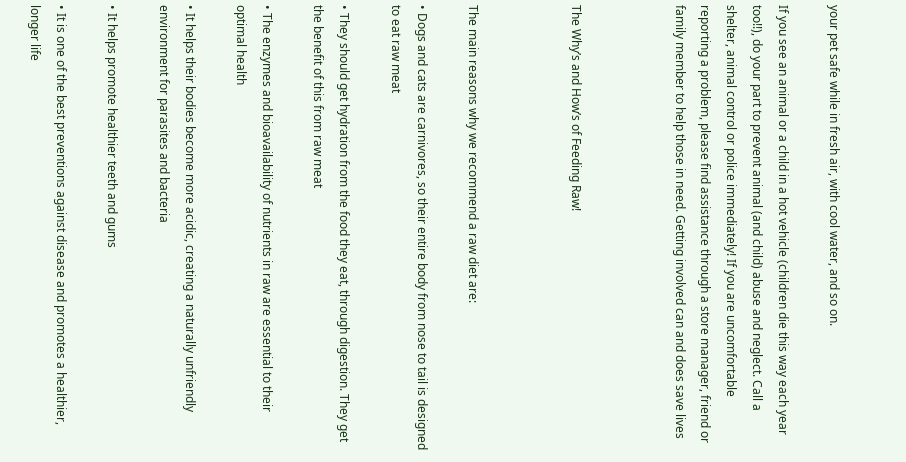your pet safe while in fresh air, with cool water, and so on.

If you see an animal or a child in a hot vehicle (children die this way each year too!!), do your part to prevent animal (and child) abuse and neglect. Call a shelter, animal control or police immediately! If you are uncomfortable reporting a problem, please find assistance through a store manager, friend or family member to help those in need. Getting involved can and does save lives



The Why’s and How’s of Feeding Raw!



The main reasons why we recommend a raw diet are:

• Dogs and cats are carnivores, so their entire body from nose to tail is designed to eat raw meat

• They should get hydration from the food they eat, through digestion. They get the benefit of this from raw meat

• The enzymes and bioavailability of nutrients in raw are essential to their optimal health

• It helps their bodies become more acidic, creating a naturally unfriendly environment for parasites and bacteria

• It helps promote healthier teeth and gums

• It is one of the best preventions against disease and promotes a healthier, longer life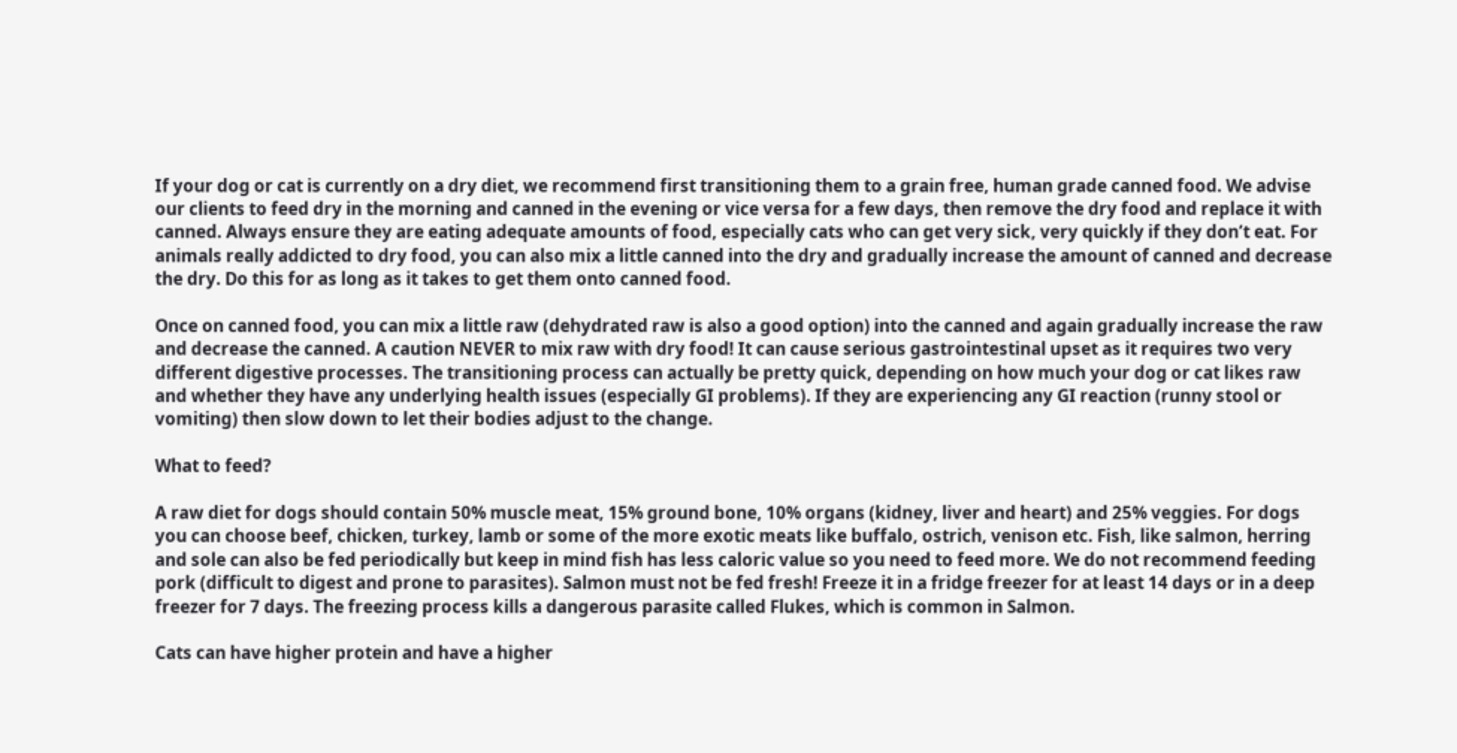If your dog or cat is currently on a dry diet, we recommend first transitioning them to a grain free, human grade canned food. We advise our clients to feed dry in the morning and canned in the evening or vice versa for a few days, then remove the dry food and replace it with canned. Always ensure they are eating adequate amounts of food, especially cats who can get very sick, very quickly if they don’t eat. For animals really addicted to dry food, you can also mix a little canned into the dry and gradually increase the amount of canned and decrease the dry. Do this for as long as it takes to get them onto canned food.

Once on canned food, you can mix a little raw (dehydrated raw is also a good option) into the canned and again gradually increase the raw and decrease the canned. A caution NEVER to mix raw with dry food! It can cause serious gastrointestinal upset as it requires two very different digestive processes. The transitioning process can actually be pretty quick, depending on how much your dog or cat likes raw and whether they have any underlying health issues (especially GI problems). If they are experiencing any GI reaction (runny stool or vomiting) then slow down to let their bodies adjust to the change.

What to feed?

A raw diet for dogs should contain 50% muscle meat, 15% ground bone, 10% organs (kidney, liver and heart) and 25% veggies. For dogs you can choose beef, chicken, turkey, lamb or some of the more exotic meats like buffalo, ostrich, venison etc. Fish, like salmon, herring and sole can also be fed periodically but keep in mind fish has less caloric value so you need to feed more. We do not recommend feeding pork (difficult to digest and prone to parasites). Salmon must not be fed fresh! Freeze it in a fridge freezer for at least 14 days or in a deep freezer for 7 days. The freezing process kills a dangerous parasite called Flukes, which is common in Salmon.

Cats can have higher protein and have a higher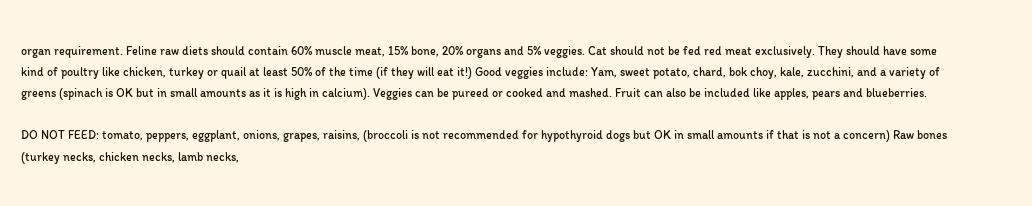organ requirement. Feline raw diets should contain 60% muscle meat, 15% bone, 20% organs and 5% veggies. Cat should not be fed red meat exclusively. They should have some kind of poultry like chicken, turkey or quail at least 50% of the time (if they will eat it!) Good veggies include: Yam, sweet potato, chard, bok choy, kale, zucchini, and a variety of greens (spinach is OK but in small amounts as it is high in calcium). Veggies can be pureed or cooked and mashed. Fruit can also be included like apples, pears and blueberries.

DO NOT FEED: tomato, peppers, eggplant, onions, grapes, raisins, (broccoli is not recommended for hypothyroid dogs but OK in small amounts if that is not a concern) Raw bones (turkey necks, chicken necks, lamb necks,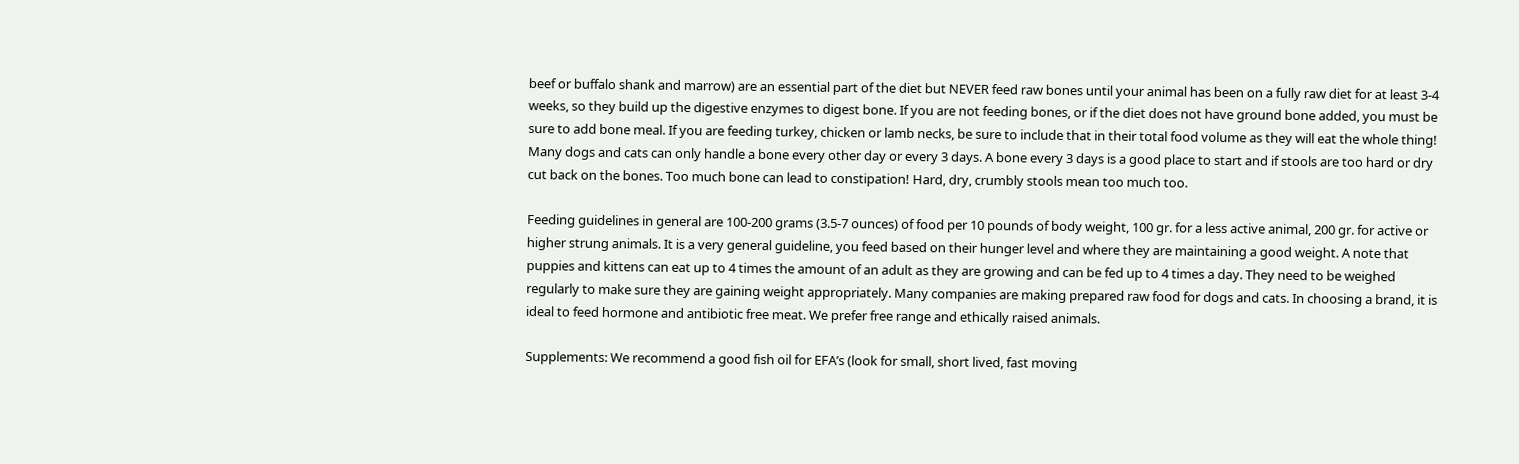beef or buffalo shank and marrow) are an essential part of the diet but NEVER feed raw bones until your animal has been on a fully raw diet for at least 3-4 weeks, so they build up the digestive enzymes to digest bone. If you are not feeding bones, or if the diet does not have ground bone added, you must be sure to add bone meal. If you are feeding turkey, chicken or lamb necks, be sure to include that in their total food volume as they will eat the whole thing! Many dogs and cats can only handle a bone every other day or every 3 days. A bone every 3 days is a good place to start and if stools are too hard or dry cut back on the bones. Too much bone can lead to constipation! Hard, dry, crumbly stools mean too much too.

Feeding guidelines in general are 100-200 grams (3.5-7 ounces) of food per 10 pounds of body weight, 100 gr. for a less active animal, 200 gr. for active or higher strung animals. It is a very general guideline, you feed based on their hunger level and where they are maintaining a good weight. A note that puppies and kittens can eat up to 4 times the amount of an adult as they are growing and can be fed up to 4 times a day. They need to be weighed regularly to make sure they are gaining weight appropriately. Many companies are making prepared raw food for dogs and cats. In choosing a brand, it is ideal to feed hormone and antibiotic free meat. We prefer free range and ethically raised animals.

Supplements: We recommend a good fish oil for EFA’s (look for small, short lived, fast moving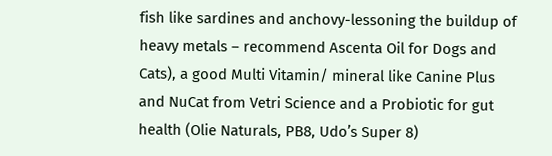fish like sardines and anchovy-lessoning the buildup of heavy metals – recommend Ascenta Oil for Dogs and Cats), a good Multi Vitamin/ mineral like Canine Plus and NuCat from Vetri Science and a Probiotic for gut health (Olie Naturals, PB8, Udo’s Super 8)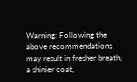Warning: Following the above recommendations may result in fresher breath, a shinier coat,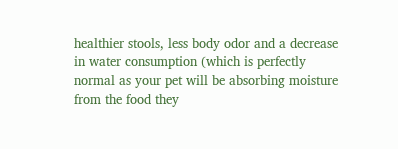healthier stools, less body odor and a decrease in water consumption (which is perfectly normal as your pet will be absorbing moisture from the food they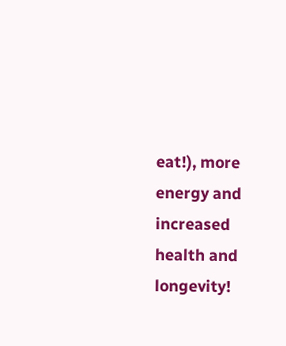eat!), more energy and increased health and longevity!